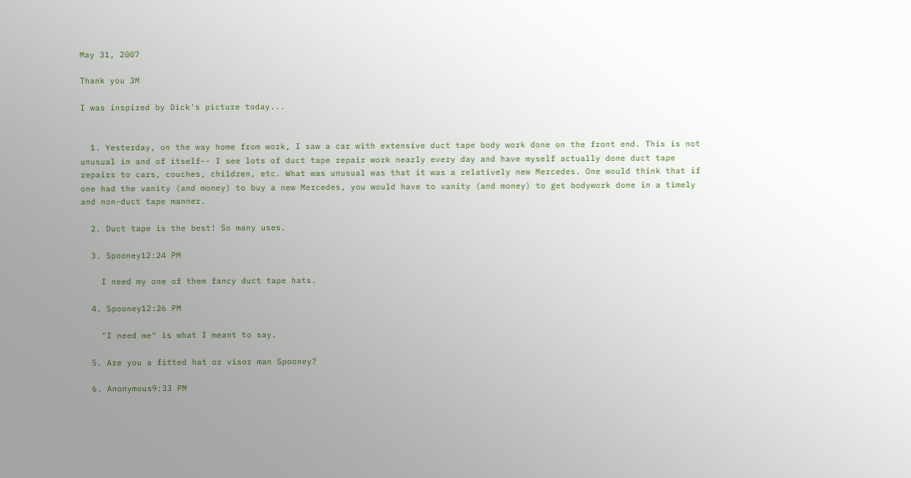May 31, 2007

Thank you 3M

I was inspired by Dick's picture today...


  1. Yesterday, on the way home from work, I saw a car with extensive duct tape body work done on the front end. This is not unusual in and of itself-- I see lots of duct tape repair work nearly every day and have myself actually done duct tape repairs to cars, couches, children, etc. What was unusual was that it was a relatively new Mercedes. One would think that if one had the vanity (and money) to buy a new Mercedes, you would have to vanity (and money) to get bodywork done in a timely and non-duct tape manner.

  2. Duct tape is the best! So many uses.

  3. Spooney12:24 PM

    I need my one of them fancy duct tape hats.

  4. Spooney12:26 PM

    "I need me" is what I meant to say.

  5. Are you a fitted hat or visor man Spooney?

  6. Anonymous9:33 PM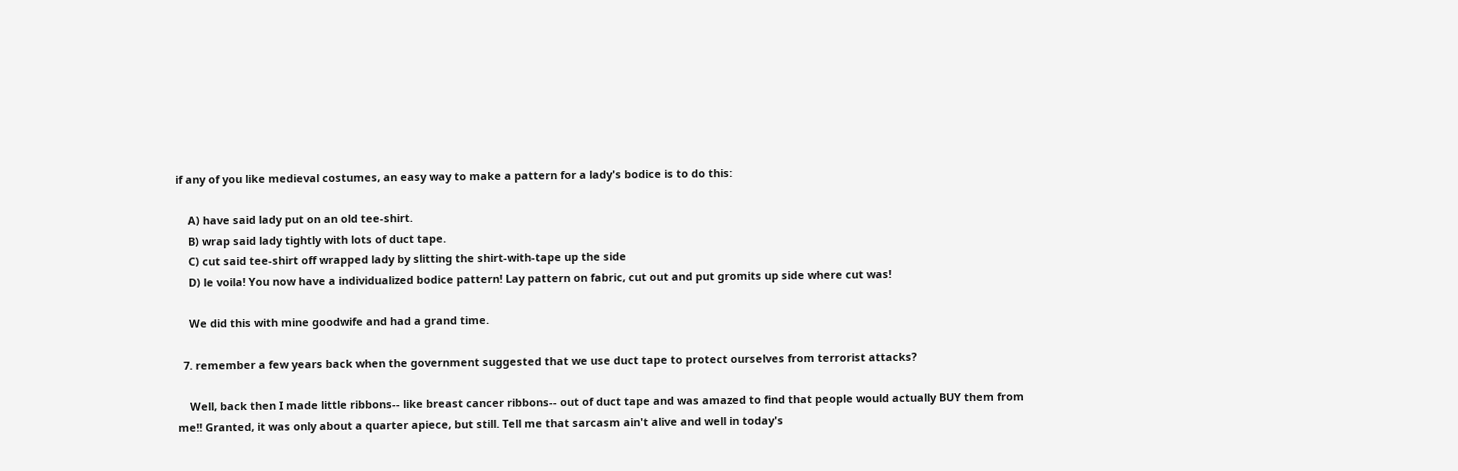if any of you like medieval costumes, an easy way to make a pattern for a lady's bodice is to do this:

    A) have said lady put on an old tee-shirt.
    B) wrap said lady tightly with lots of duct tape.
    C) cut said tee-shirt off wrapped lady by slitting the shirt-with-tape up the side
    D) le voila! You now have a individualized bodice pattern! Lay pattern on fabric, cut out and put gromits up side where cut was!

    We did this with mine goodwife and had a grand time.

  7. remember a few years back when the government suggested that we use duct tape to protect ourselves from terrorist attacks?

    Well, back then I made little ribbons-- like breast cancer ribbons-- out of duct tape and was amazed to find that people would actually BUY them from me!! Granted, it was only about a quarter apiece, but still. Tell me that sarcasm ain't alive and well in today's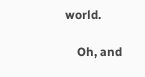world.

    Oh, and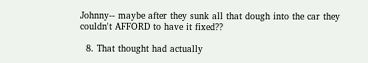Johnny-- maybe after they sunk all that dough into the car they couldn't AFFORD to have it fixed??

  8. That thought had actually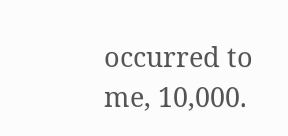occurred to me, 10,000.